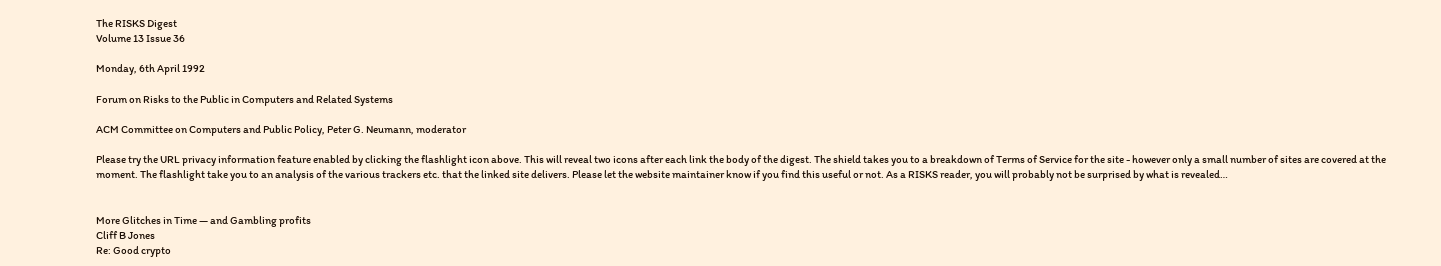The RISKS Digest
Volume 13 Issue 36

Monday, 6th April 1992

Forum on Risks to the Public in Computers and Related Systems

ACM Committee on Computers and Public Policy, Peter G. Neumann, moderator

Please try the URL privacy information feature enabled by clicking the flashlight icon above. This will reveal two icons after each link the body of the digest. The shield takes you to a breakdown of Terms of Service for the site - however only a small number of sites are covered at the moment. The flashlight take you to an analysis of the various trackers etc. that the linked site delivers. Please let the website maintainer know if you find this useful or not. As a RISKS reader, you will probably not be surprised by what is revealed…


More Glitches in Time — and Gambling profits
Cliff B Jones
Re: Good crypto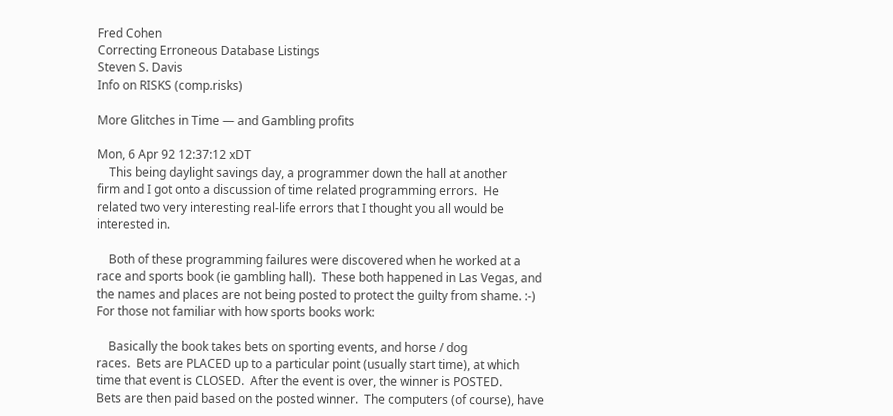Fred Cohen
Correcting Erroneous Database Listings
Steven S. Davis
Info on RISKS (comp.risks)

More Glitches in Time — and Gambling profits

Mon, 6 Apr 92 12:37:12 xDT
    This being daylight savings day, a programmer down the hall at another
firm and I got onto a discussion of time related programming errors.  He
related two very interesting real-life errors that I thought you all would be
interested in.

    Both of these programming failures were discovered when he worked at a
race and sports book (ie gambling hall).  These both happened in Las Vegas, and
the names and places are not being posted to protect the guilty from shame. :-)
For those not familiar with how sports books work:

    Basically the book takes bets on sporting events, and horse / dog
races.  Bets are PLACED up to a particular point (usually start time), at which
time that event is CLOSED.  After the event is over, the winner is POSTED.
Bets are then paid based on the posted winner.  The computers (of course), have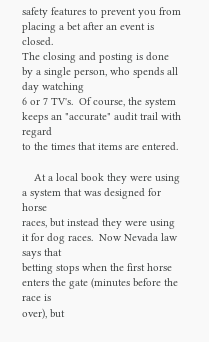safety features to prevent you from placing a bet after an event is closed.
The closing and posting is done by a single person, who spends all day watching
6 or 7 TV's.  Of course, the system keeps an "accurate" audit trail with regard
to the times that items are entered.

    At a local book they were using a system that was designed for horse
races, but instead they were using it for dog races.  Now Nevada law says that
betting stops when the first horse enters the gate (minutes before the race is
over), but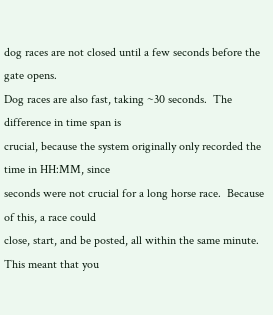dog races are not closed until a few seconds before the gate opens.
Dog races are also fast, taking ~30 seconds.  The difference in time span is
crucial, because the system originally only recorded the time in HH:MM, since
seconds were not crucial for a long horse race.  Because of this, a race could
close, start, and be posted, all within the same minute.  This meant that you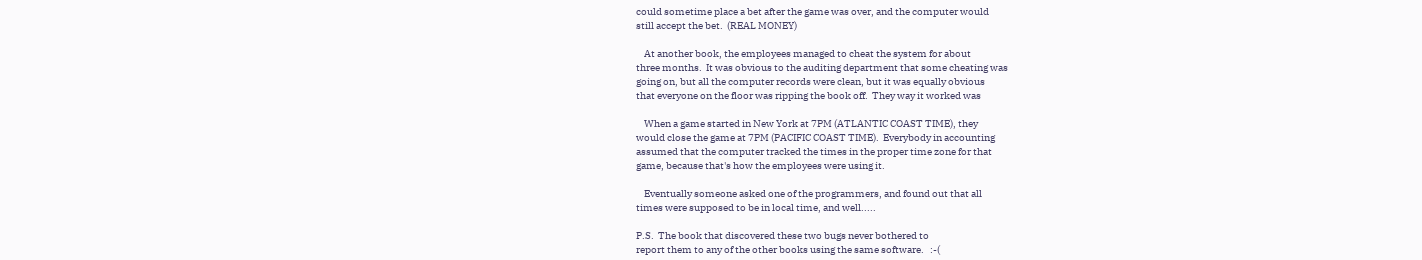could sometime place a bet after the game was over, and the computer would
still accept the bet.  (REAL MONEY)

    At another book, the employees managed to cheat the system for about
three months.  It was obvious to the auditing department that some cheating was
going on, but all the computer records were clean, but it was equally obvious
that everyone on the floor was ripping the book off.  They way it worked was

    When a game started in New York at 7PM (ATLANTIC COAST TIME), they
would close the game at 7PM (PACIFIC COAST TIME).  Everybody in accounting
assumed that the computer tracked the times in the proper time zone for that
game, because that's how the employees were using it.

    Eventually someone asked one of the programmers, and found out that all
times were supposed to be in local time, and well.....

P.S.  The book that discovered these two bugs never bothered to
report them to any of the other books using the same software.   :-(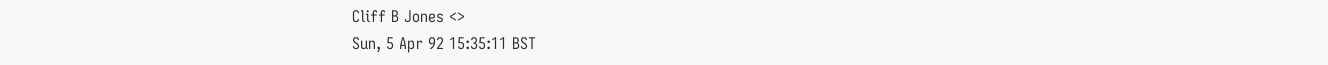Cliff B Jones <>
Sun, 5 Apr 92 15:35:11 BST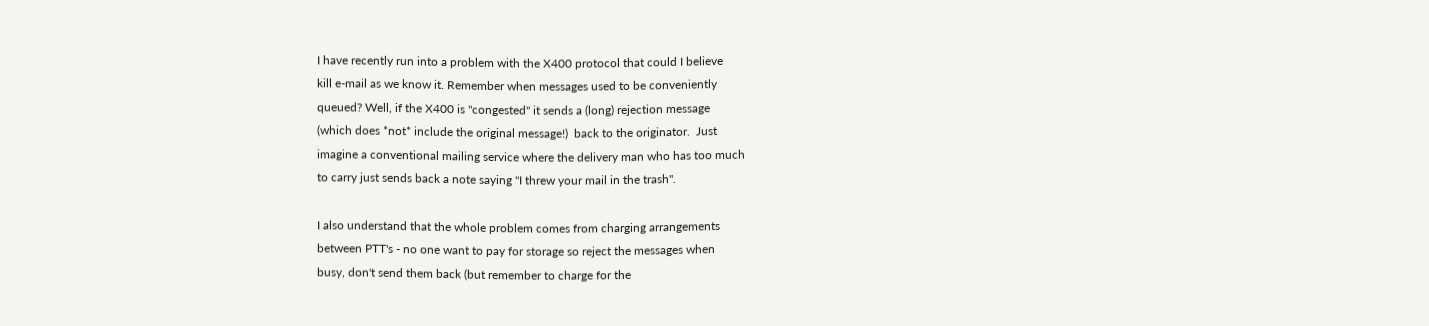I have recently run into a problem with the X400 protocol that could I believe
kill e-mail as we know it. Remember when messages used to be conveniently
queued? Well, if the X400 is "congested" it sends a (long) rejection message
(which does *not* include the original message!)  back to the originator.  Just
imagine a conventional mailing service where the delivery man who has too much
to carry just sends back a note saying "I threw your mail in the trash".

I also understand that the whole problem comes from charging arrangements
between PTT's - no one want to pay for storage so reject the messages when
busy, don't send them back (but remember to charge for the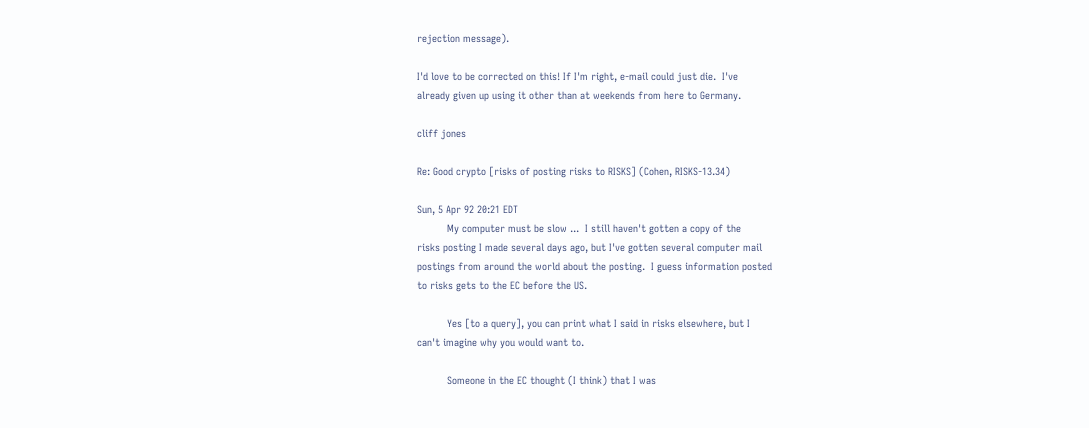rejection message).

I'd love to be corrected on this! If I'm right, e-mail could just die.  I've
already given up using it other than at weekends from here to Germany.

cliff jones

Re: Good crypto [risks of posting risks to RISKS] (Cohen, RISKS-13.34)

Sun, 5 Apr 92 20:21 EDT
          My computer must be slow ...  I still haven't gotten a copy of the
risks posting I made several days ago, but I've gotten several computer mail
postings from around the world about the posting.  I guess information posted
to risks gets to the EC before the US.

          Yes [to a query], you can print what I said in risks elsewhere, but I
can't imagine why you would want to.

          Someone in the EC thought (I think) that I was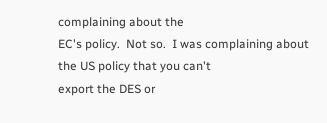complaining about the
EC's policy.  Not so.  I was complaining about the US policy that you can't
export the DES or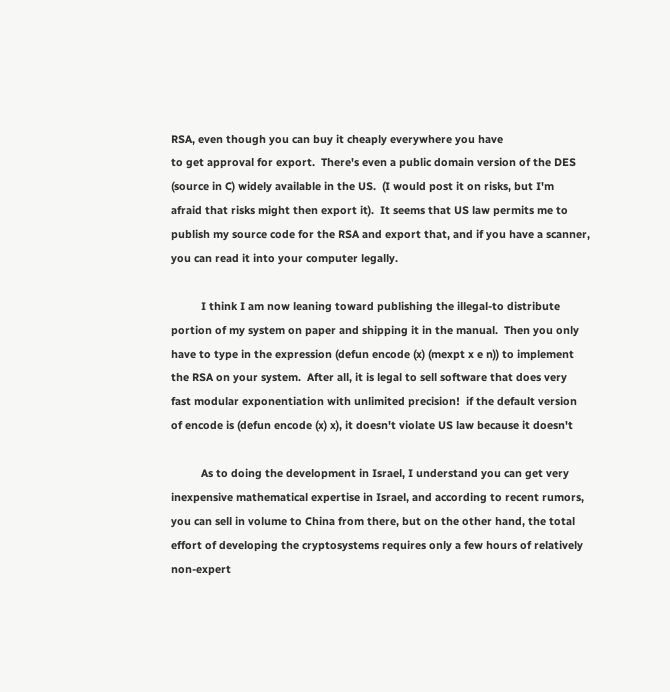RSA, even though you can buy it cheaply everywhere you have
to get approval for export.  There's even a public domain version of the DES
(source in C) widely available in the US.  (I would post it on risks, but I'm
afraid that risks might then export it).  It seems that US law permits me to
publish my source code for the RSA and export that, and if you have a scanner,
you can read it into your computer legally.

          I think I am now leaning toward publishing the illegal-to distribute
portion of my system on paper and shipping it in the manual.  Then you only
have to type in the expression (defun encode (x) (mexpt x e n)) to implement
the RSA on your system.  After all, it is legal to sell software that does very
fast modular exponentiation with unlimited precision!  if the default version
of encode is (defun encode (x) x), it doesn't violate US law because it doesn't

          As to doing the development in Israel, I understand you can get very
inexpensive mathematical expertise in Israel, and according to recent rumors,
you can sell in volume to China from there, but on the other hand, the total
effort of developing the cryptosystems requires only a few hours of relatively
non-expert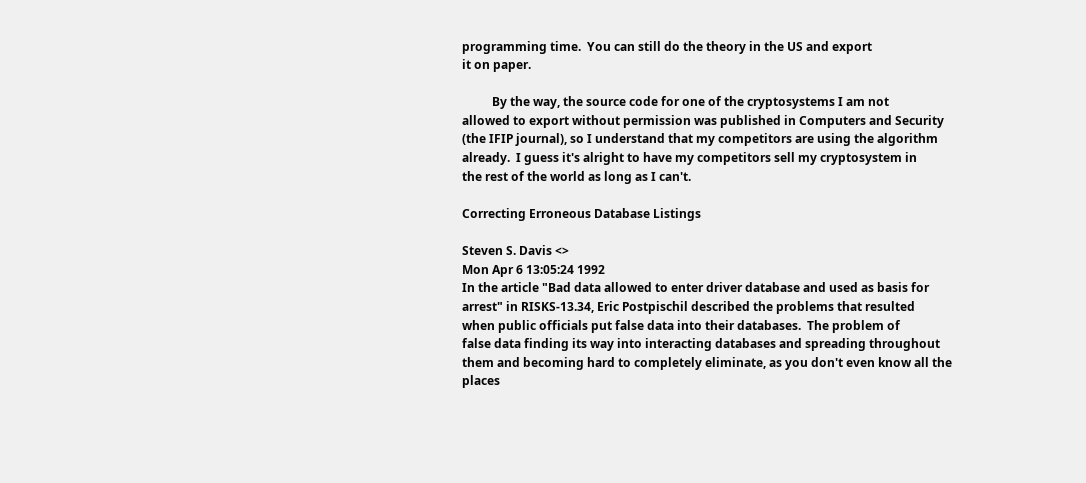programming time.  You can still do the theory in the US and export
it on paper.

          By the way, the source code for one of the cryptosystems I am not
allowed to export without permission was published in Computers and Security
(the IFIP journal), so I understand that my competitors are using the algorithm
already.  I guess it's alright to have my competitors sell my cryptosystem in
the rest of the world as long as I can't.

Correcting Erroneous Database Listings

Steven S. Davis <>
Mon Apr 6 13:05:24 1992
In the article "Bad data allowed to enter driver database and used as basis for
arrest" in RISKS-13.34, Eric Postpischil described the problems that resulted
when public officials put false data into their databases.  The problem of
false data finding its way into interacting databases and spreading throughout
them and becoming hard to completely eliminate, as you don't even know all the
places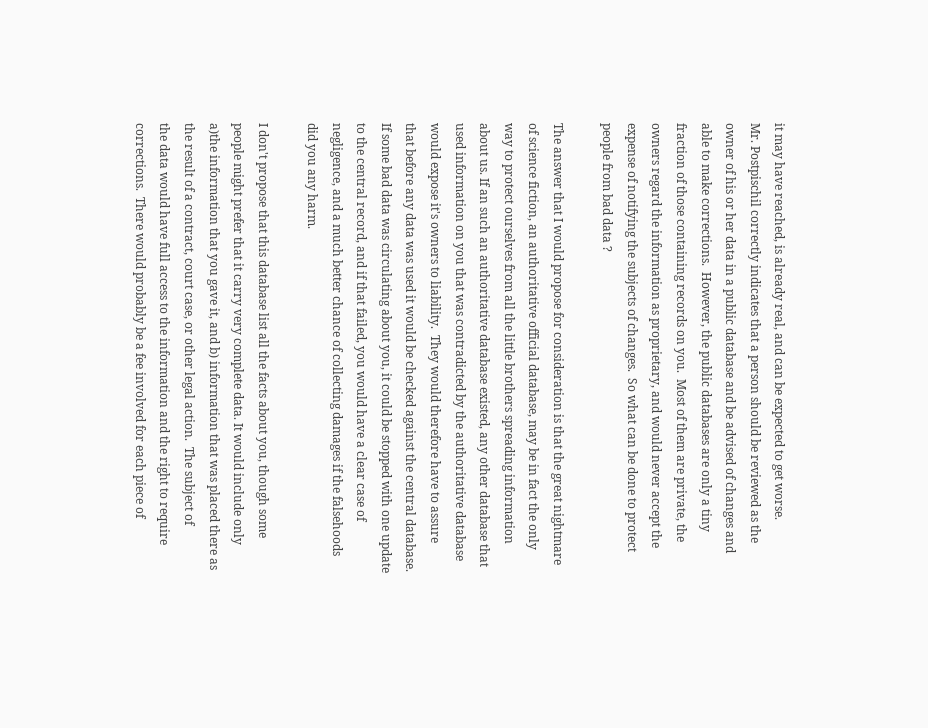it may have reached, is already real, and can be expected to get worse.
Mr. Postpischil correctly indicates that a person should be reviewed as the
owner of his or her data in a public database and be advised of changes and
able to make corrections.  However, the public databases are only a tiny
fraction of those containing records on you.  Most of them are private, the
owners regard the information as proprietary, and would never accept the
expense of notifying the subjects of changes.  So what can be done to protect
people from bad data ?

The answer that I would propose for consideration is that the great nightmare
of science fiction, an authoritative official database, may be in fact the only
way to protect ourselves from all the little brothers spreading information
about us. If an such an authoritative database existed, any other database that
used information on you that was contradicted by the authoritative database
would expose it's owners to liability.  They would therefore have to assure
that before any data was used it would be checked against the central database.
If some bad data was circulating about you, it could be stopped with one update
to the central record, and if that failed, you would have a clear case of
negligence, and a much better chance of collecting damages if the falsehoods
did you any harm.

I don't propose that this database list all the facts about you, though some
people might prefer that it carry very complete data. It would include only
a)the information that you gave it, and b) information that was placed there as
the result of a contract, court case, or other legal action.  The subject of
the data would have full access to the information and the right to require
corrections.  There would probably be a fee involved for each piece of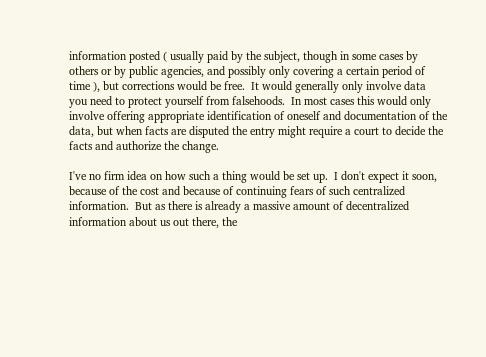information posted ( usually paid by the subject, though in some cases by
others or by public agencies, and possibly only covering a certain period of
time ), but corrections would be free.  It would generally only involve data
you need to protect yourself from falsehoods.  In most cases this would only
involve offering appropriate identification of oneself and documentation of the
data, but when facts are disputed the entry might require a court to decide the
facts and authorize the change.

I've no firm idea on how such a thing would be set up.  I don't expect it soon,
because of the cost and because of continuing fears of such centralized
information.  But as there is already a massive amount of decentralized
information about us out there, the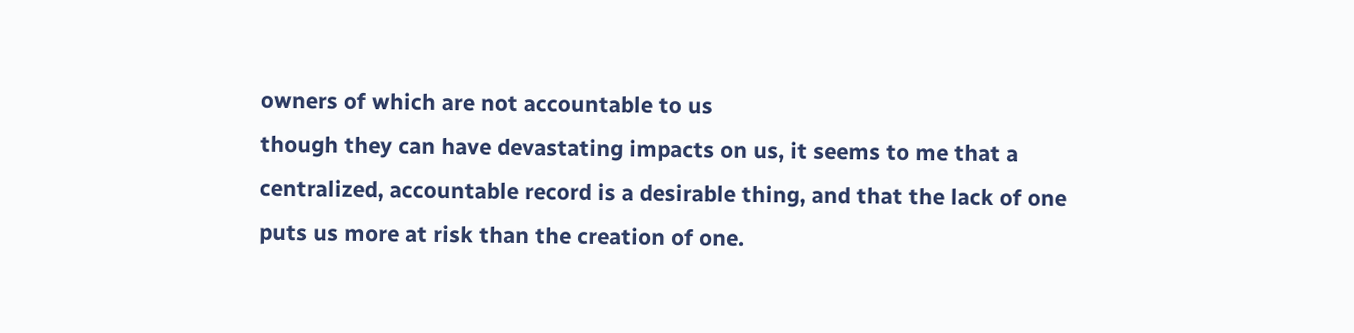owners of which are not accountable to us
though they can have devastating impacts on us, it seems to me that a
centralized, accountable record is a desirable thing, and that the lack of one
puts us more at risk than the creation of one.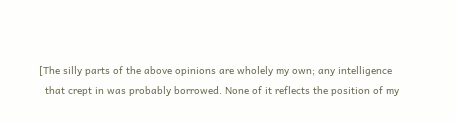[The silly parts of the above opinions are wholely my own; any intelligence
  that crept in was probably borrowed. None of it reflects the position of my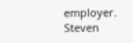employer.                         Steven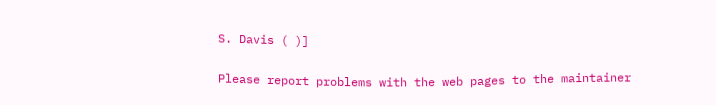S. Davis ( )]

Please report problems with the web pages to the maintainer